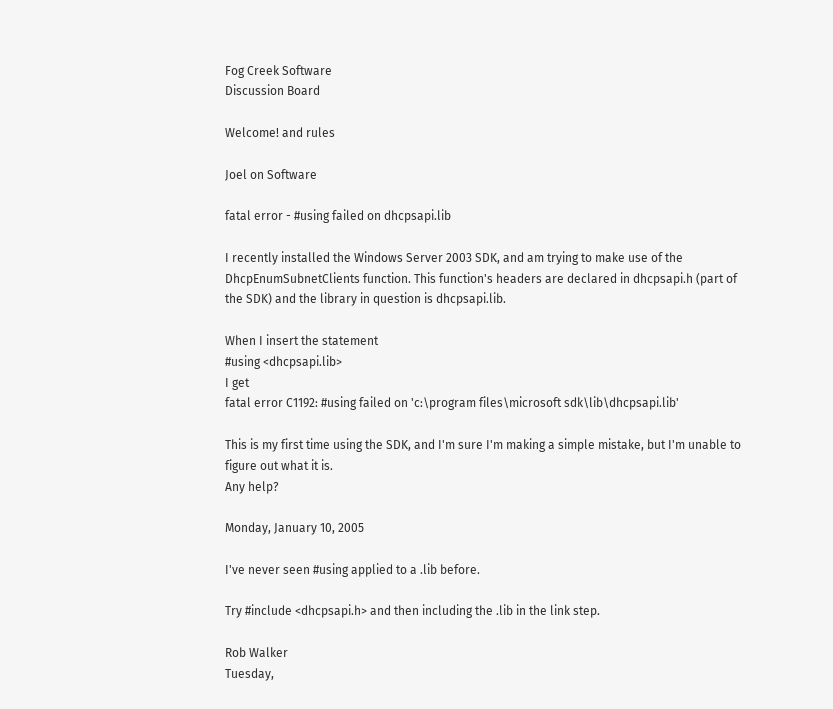Fog Creek Software
Discussion Board

Welcome! and rules

Joel on Software

fatal error - #using failed on dhcpsapi.lib

I recently installed the Windows Server 2003 SDK, and am trying to make use of the DhcpEnumSubnetClients function. This function's headers are declared in dhcpsapi.h (part of the SDK) and the library in question is dhcpsapi.lib.

When I insert the statement
#using <dhcpsapi.lib>
I get
fatal error C1192: #using failed on 'c:\program files\microsoft sdk\lib\dhcpsapi.lib'

This is my first time using the SDK, and I'm sure I'm making a simple mistake, but I'm unable to figure out what it is.
Any help?

Monday, January 10, 2005

I've never seen #using applied to a .lib before.

Try #include <dhcpsapi.h> and then including the .lib in the link step.

Rob Walker
Tuesday,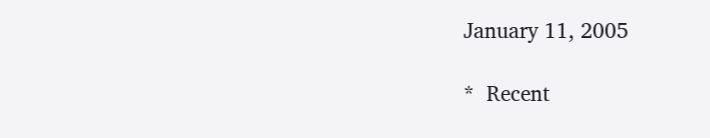January 11, 2005

*  Recent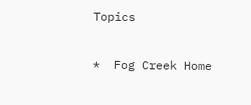Topics

*  Fog Creek Home